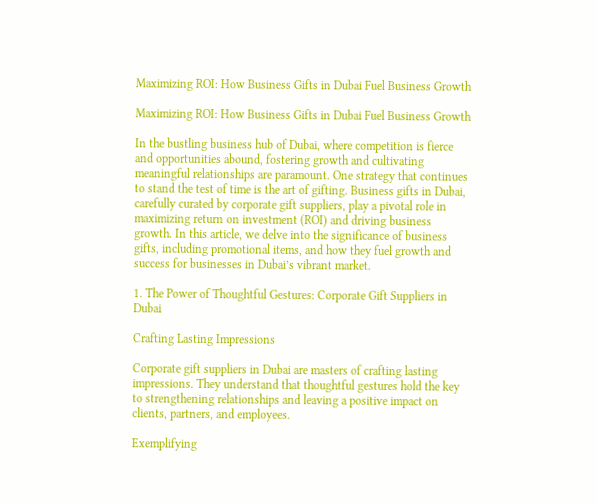Maximizing ROI: How Business Gifts in Dubai Fuel Business Growth

Maximizing ROI: How Business Gifts in Dubai Fuel Business Growth

In the bustling business hub of Dubai, where competition is fierce and opportunities abound, fostering growth and cultivating meaningful relationships are paramount. One strategy that continues to stand the test of time is the art of gifting. Business gifts in Dubai, carefully curated by corporate gift suppliers, play a pivotal role in maximizing return on investment (ROI) and driving business growth. In this article, we delve into the significance of business gifts, including promotional items, and how they fuel growth and success for businesses in Dubai’s vibrant market.

1. The Power of Thoughtful Gestures: Corporate Gift Suppliers in Dubai

Crafting Lasting Impressions

Corporate gift suppliers in Dubai are masters of crafting lasting impressions. They understand that thoughtful gestures hold the key to strengthening relationships and leaving a positive impact on clients, partners, and employees.

Exemplifying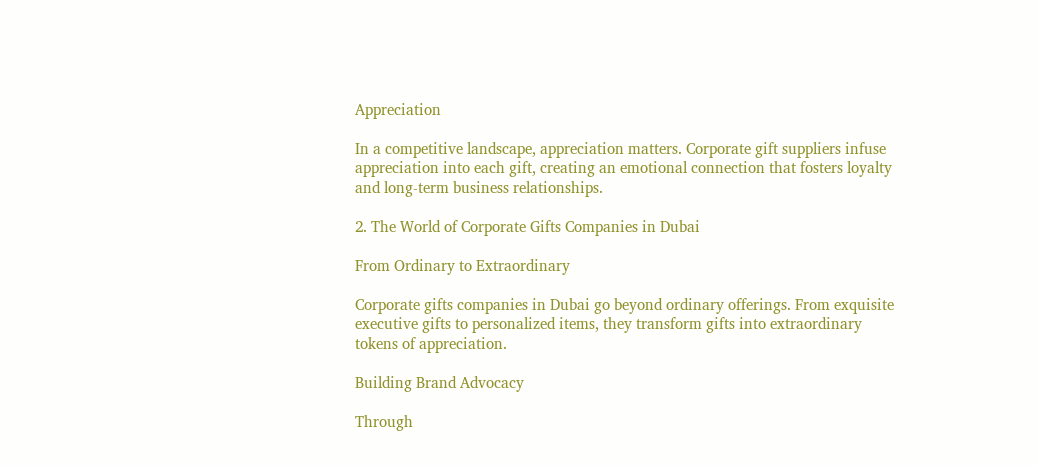Appreciation

In a competitive landscape, appreciation matters. Corporate gift suppliers infuse appreciation into each gift, creating an emotional connection that fosters loyalty and long-term business relationships.

2. The World of Corporate Gifts Companies in Dubai

From Ordinary to Extraordinary

Corporate gifts companies in Dubai go beyond ordinary offerings. From exquisite executive gifts to personalized items, they transform gifts into extraordinary tokens of appreciation.

Building Brand Advocacy

Through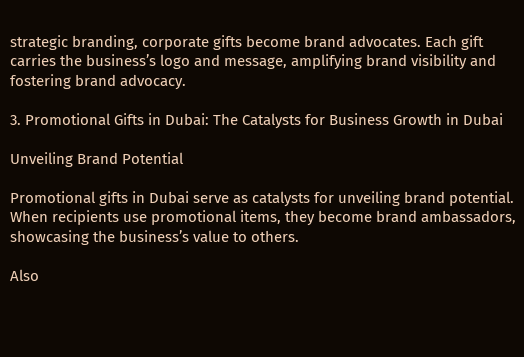strategic branding, corporate gifts become brand advocates. Each gift carries the business’s logo and message, amplifying brand visibility and fostering brand advocacy.

3. Promotional Gifts in Dubai: The Catalysts for Business Growth in Dubai

Unveiling Brand Potential

Promotional gifts in Dubai serve as catalysts for unveiling brand potential. When recipients use promotional items, they become brand ambassadors, showcasing the business’s value to others.

Also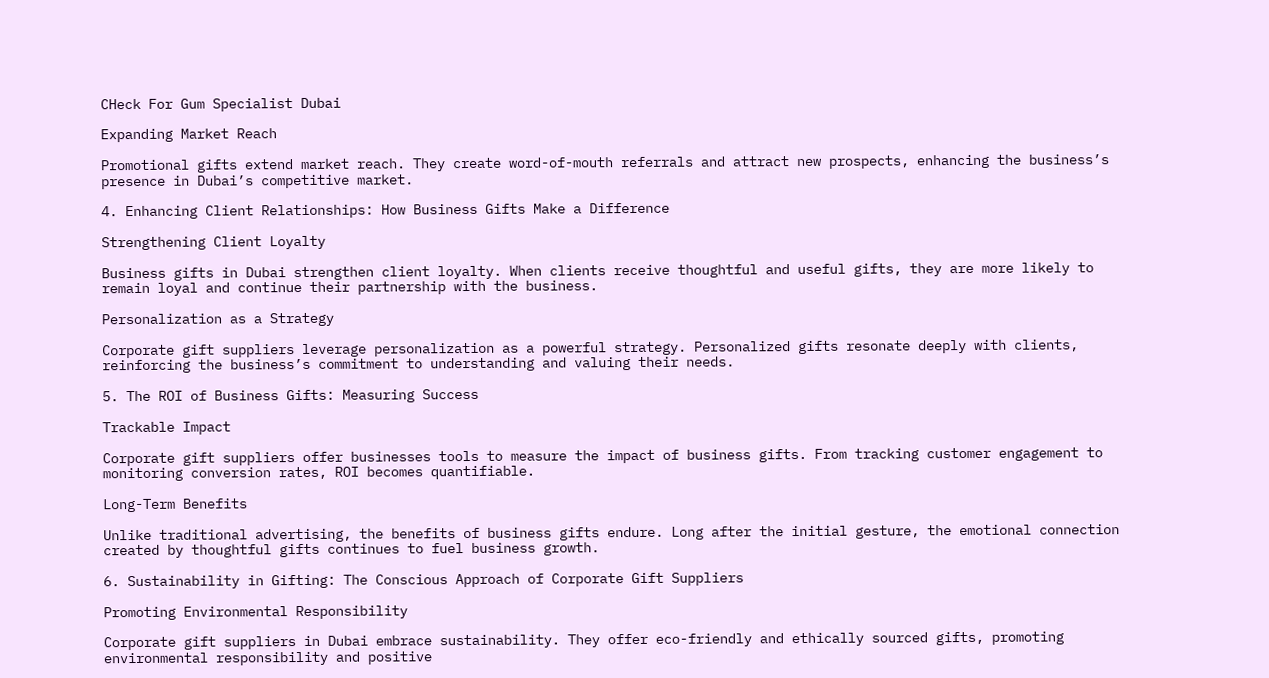CHeck For Gum Specialist Dubai

Expanding Market Reach

Promotional gifts extend market reach. They create word-of-mouth referrals and attract new prospects, enhancing the business’s presence in Dubai’s competitive market.

4. Enhancing Client Relationships: How Business Gifts Make a Difference

Strengthening Client Loyalty

Business gifts in Dubai strengthen client loyalty. When clients receive thoughtful and useful gifts, they are more likely to remain loyal and continue their partnership with the business.

Personalization as a Strategy

Corporate gift suppliers leverage personalization as a powerful strategy. Personalized gifts resonate deeply with clients, reinforcing the business’s commitment to understanding and valuing their needs.

5. The ROI of Business Gifts: Measuring Success

Trackable Impact

Corporate gift suppliers offer businesses tools to measure the impact of business gifts. From tracking customer engagement to monitoring conversion rates, ROI becomes quantifiable.

Long-Term Benefits

Unlike traditional advertising, the benefits of business gifts endure. Long after the initial gesture, the emotional connection created by thoughtful gifts continues to fuel business growth.

6. Sustainability in Gifting: The Conscious Approach of Corporate Gift Suppliers

Promoting Environmental Responsibility

Corporate gift suppliers in Dubai embrace sustainability. They offer eco-friendly and ethically sourced gifts, promoting environmental responsibility and positive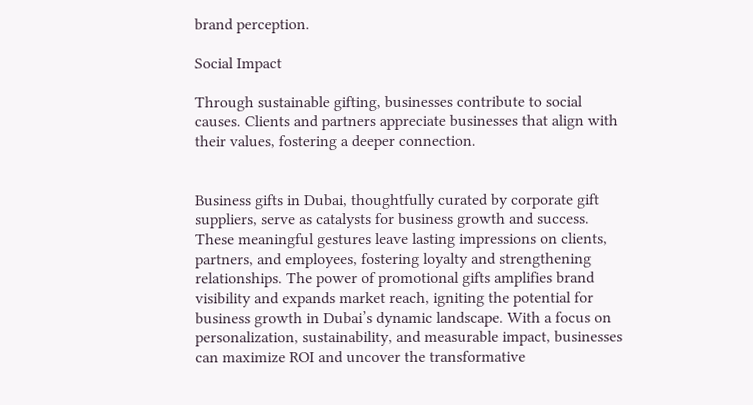brand perception.

Social Impact

Through sustainable gifting, businesses contribute to social causes. Clients and partners appreciate businesses that align with their values, fostering a deeper connection.


Business gifts in Dubai, thoughtfully curated by corporate gift suppliers, serve as catalysts for business growth and success. These meaningful gestures leave lasting impressions on clients, partners, and employees, fostering loyalty and strengthening relationships. The power of promotional gifts amplifies brand visibility and expands market reach, igniting the potential for business growth in Dubai’s dynamic landscape. With a focus on personalization, sustainability, and measurable impact, businesses can maximize ROI and uncover the transformative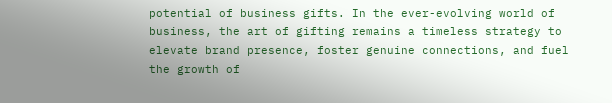potential of business gifts. In the ever-evolving world of business, the art of gifting remains a timeless strategy to elevate brand presence, foster genuine connections, and fuel the growth of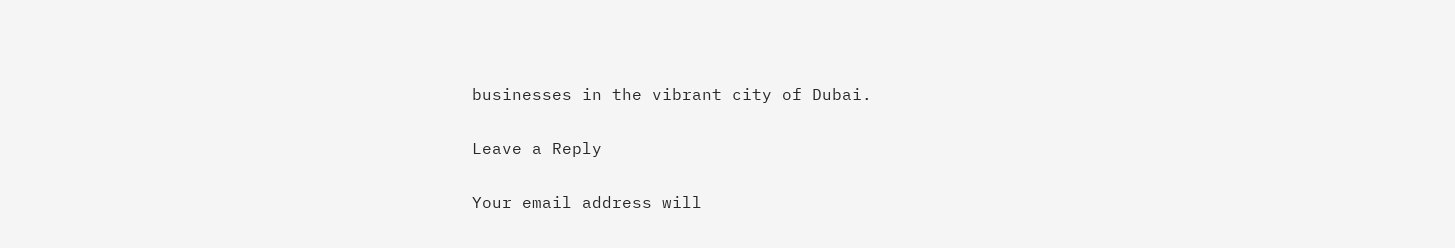businesses in the vibrant city of Dubai.

Leave a Reply

Your email address will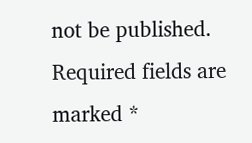not be published. Required fields are marked *